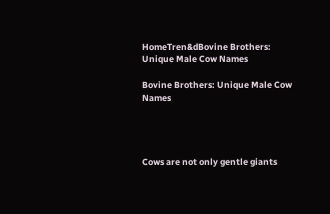HomeTren&dBovine Brothers: Unique Male Cow Names

Bovine Brothers: Unique Male Cow Names




Cows are not only gentle giants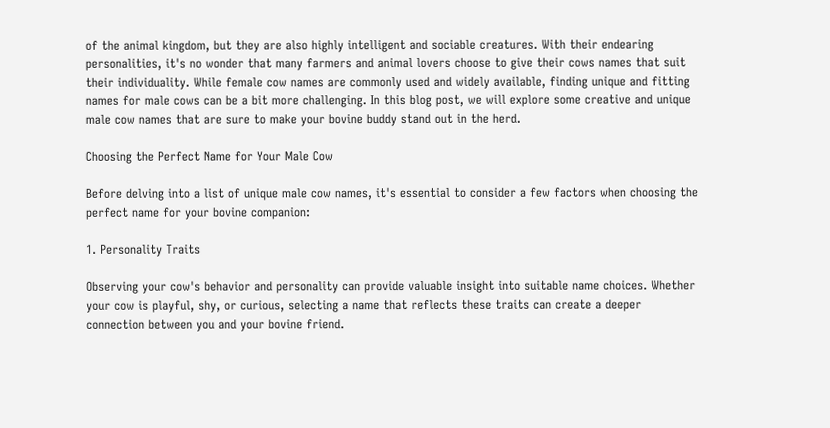of the animal kingdom, but they are also highly intelligent and sociable creatures. With their endearing personalities, it's no wonder that many farmers and animal lovers choose to give their cows names that suit their individuality. While female cow names are commonly used and widely available, finding unique and fitting names for male cows can be a bit more challenging. In this blog post, we will explore some creative and unique male cow names that are sure to make your bovine buddy stand out in the herd.

Choosing the Perfect Name for Your Male Cow

Before delving into a list of unique male cow names, it's essential to consider a few factors when choosing the perfect name for your bovine companion:

1. Personality Traits

Observing your cow's behavior and personality can provide valuable insight into suitable name choices. Whether your cow is playful, shy, or curious, selecting a name that reflects these traits can create a deeper connection between you and your bovine friend.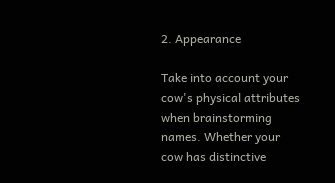2. Appearance

Take into account your cow's physical attributes when brainstorming names. Whether your cow has distinctive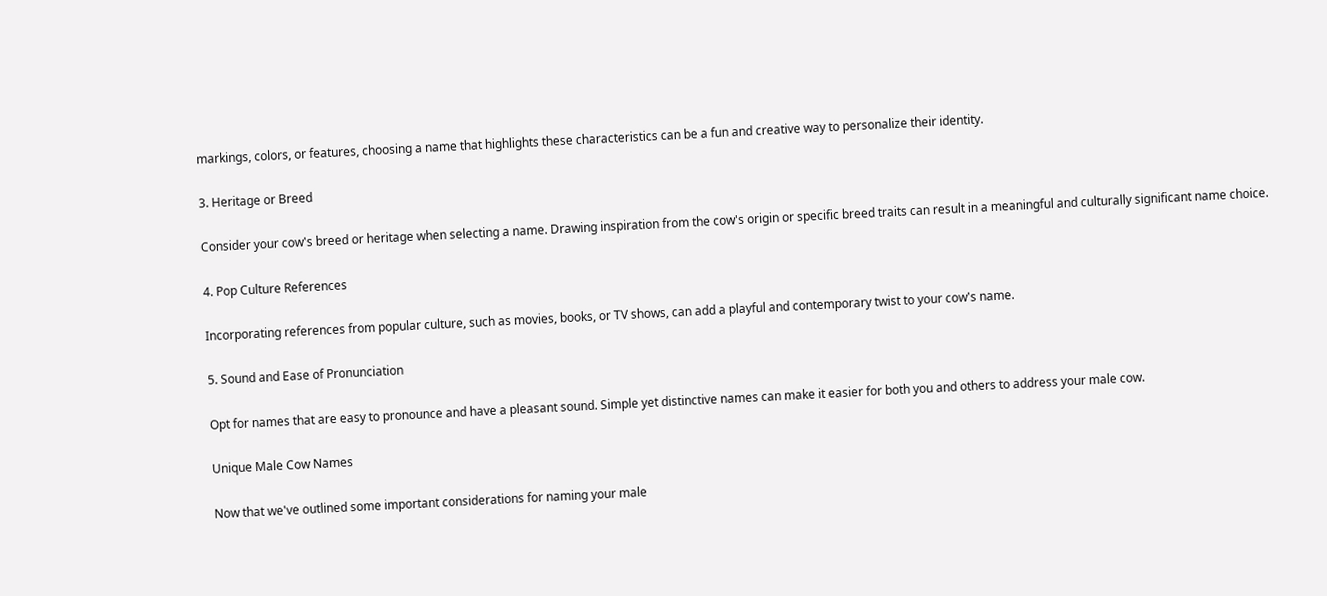markings, colors, or features, choosing a name that highlights these characteristics can be a fun and creative way to personalize their identity.

3. Heritage or Breed

Consider your cow's breed or heritage when selecting a name. Drawing inspiration from the cow's origin or specific breed traits can result in a meaningful and culturally significant name choice.

4. Pop Culture References

Incorporating references from popular culture, such as movies, books, or TV shows, can add a playful and contemporary twist to your cow's name.

5. Sound and Ease of Pronunciation

Opt for names that are easy to pronounce and have a pleasant sound. Simple yet distinctive names can make it easier for both you and others to address your male cow.

Unique Male Cow Names

Now that we've outlined some important considerations for naming your male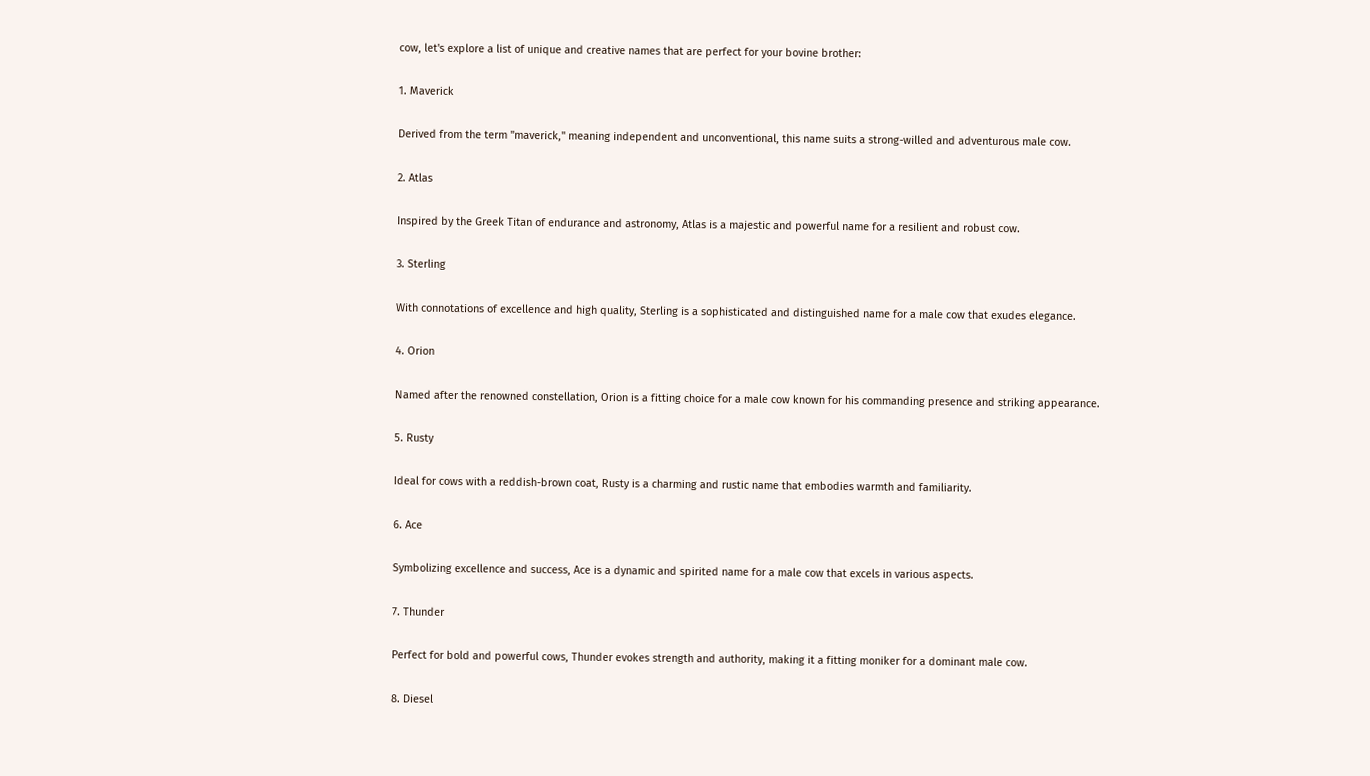cow, let's explore a list of unique and creative names that are perfect for your bovine brother:

1. Maverick

Derived from the term "maverick," meaning independent and unconventional, this name suits a strong-willed and adventurous male cow.

2. Atlas

Inspired by the Greek Titan of endurance and astronomy, Atlas is a majestic and powerful name for a resilient and robust cow.

3. Sterling

With connotations of excellence and high quality, Sterling is a sophisticated and distinguished name for a male cow that exudes elegance.

4. Orion

Named after the renowned constellation, Orion is a fitting choice for a male cow known for his commanding presence and striking appearance.

5. Rusty

Ideal for cows with a reddish-brown coat, Rusty is a charming and rustic name that embodies warmth and familiarity.

6. Ace

Symbolizing excellence and success, Ace is a dynamic and spirited name for a male cow that excels in various aspects.

7. Thunder

Perfect for bold and powerful cows, Thunder evokes strength and authority, making it a fitting moniker for a dominant male cow.

8. Diesel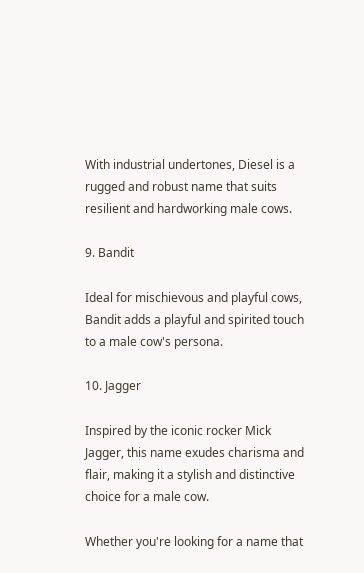With industrial undertones, Diesel is a rugged and robust name that suits resilient and hardworking male cows.

9. Bandit

Ideal for mischievous and playful cows, Bandit adds a playful and spirited touch to a male cow's persona.

10. Jagger

Inspired by the iconic rocker Mick Jagger, this name exudes charisma and flair, making it a stylish and distinctive choice for a male cow.

Whether you're looking for a name that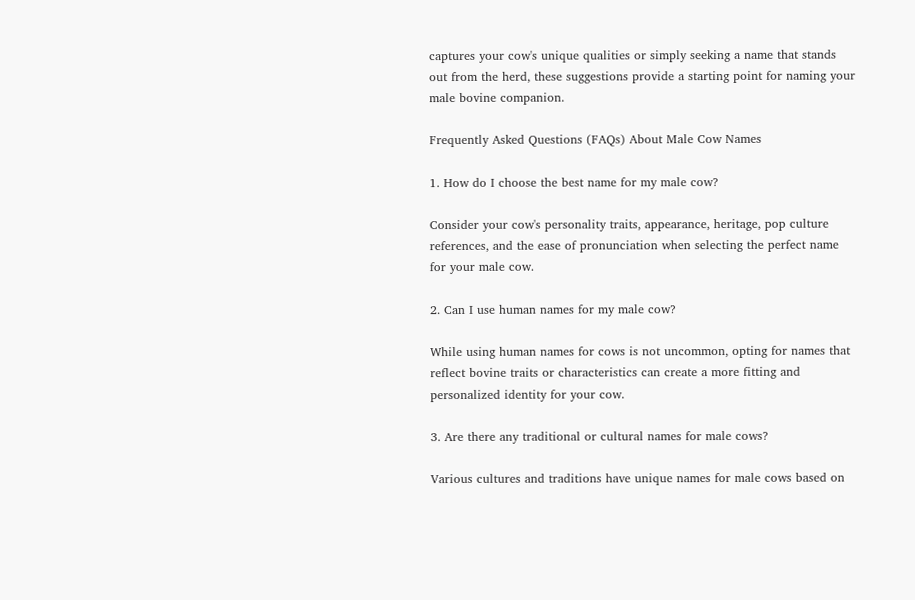captures your cow's unique qualities or simply seeking a name that stands out from the herd, these suggestions provide a starting point for naming your male bovine companion.

Frequently Asked Questions (FAQs) About Male Cow Names

1. How do I choose the best name for my male cow?

Consider your cow's personality traits, appearance, heritage, pop culture references, and the ease of pronunciation when selecting the perfect name for your male cow.

2. Can I use human names for my male cow?

While using human names for cows is not uncommon, opting for names that reflect bovine traits or characteristics can create a more fitting and personalized identity for your cow.

3. Are there any traditional or cultural names for male cows?

Various cultures and traditions have unique names for male cows based on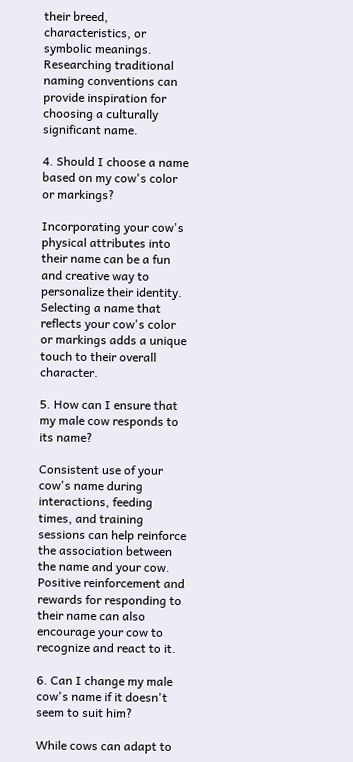their breed, characteristics, or symbolic meanings. Researching traditional naming conventions can provide inspiration for choosing a culturally significant name.

4. Should I choose a name based on my cow's color or markings?

Incorporating your cow's physical attributes into their name can be a fun and creative way to personalize their identity. Selecting a name that reflects your cow's color or markings adds a unique touch to their overall character.

5. How can I ensure that my male cow responds to its name?

Consistent use of your cow's name during interactions, feeding times, and training sessions can help reinforce the association between the name and your cow. Positive reinforcement and rewards for responding to their name can also encourage your cow to recognize and react to it.

6. Can I change my male cow's name if it doesn't seem to suit him?

While cows can adapt to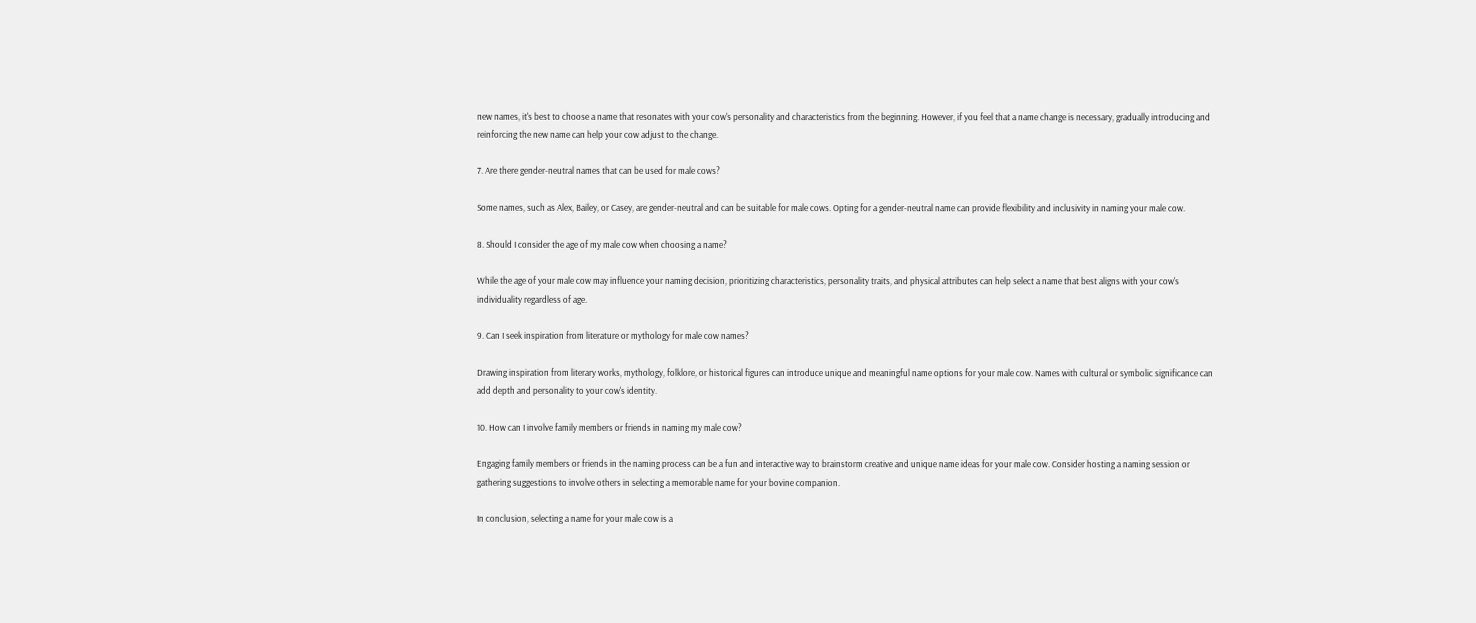new names, it's best to choose a name that resonates with your cow's personality and characteristics from the beginning. However, if you feel that a name change is necessary, gradually introducing and reinforcing the new name can help your cow adjust to the change.

7. Are there gender-neutral names that can be used for male cows?

Some names, such as Alex, Bailey, or Casey, are gender-neutral and can be suitable for male cows. Opting for a gender-neutral name can provide flexibility and inclusivity in naming your male cow.

8. Should I consider the age of my male cow when choosing a name?

While the age of your male cow may influence your naming decision, prioritizing characteristics, personality traits, and physical attributes can help select a name that best aligns with your cow's individuality regardless of age.

9. Can I seek inspiration from literature or mythology for male cow names?

Drawing inspiration from literary works, mythology, folklore, or historical figures can introduce unique and meaningful name options for your male cow. Names with cultural or symbolic significance can add depth and personality to your cow's identity.

10. How can I involve family members or friends in naming my male cow?

Engaging family members or friends in the naming process can be a fun and interactive way to brainstorm creative and unique name ideas for your male cow. Consider hosting a naming session or gathering suggestions to involve others in selecting a memorable name for your bovine companion.

In conclusion, selecting a name for your male cow is a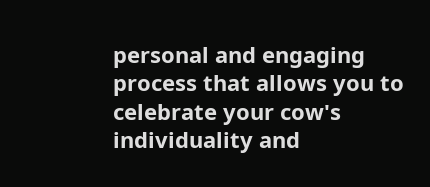personal and engaging process that allows you to celebrate your cow's individuality and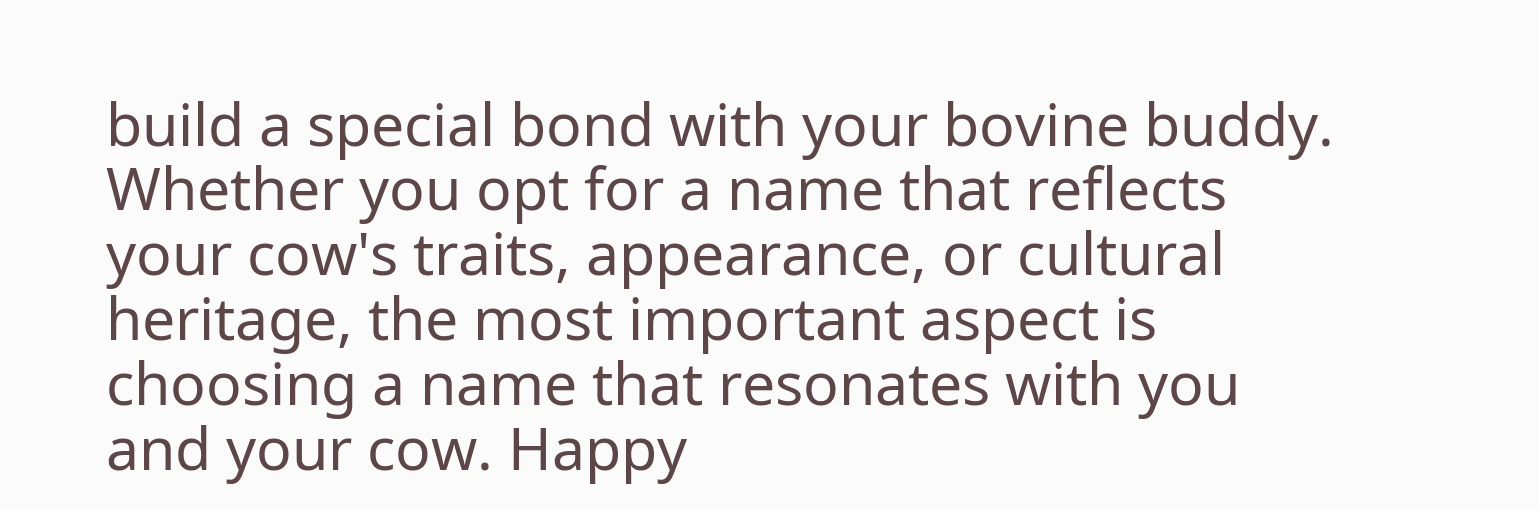build a special bond with your bovine buddy. Whether you opt for a name that reflects your cow's traits, appearance, or cultural heritage, the most important aspect is choosing a name that resonates with you and your cow. Happy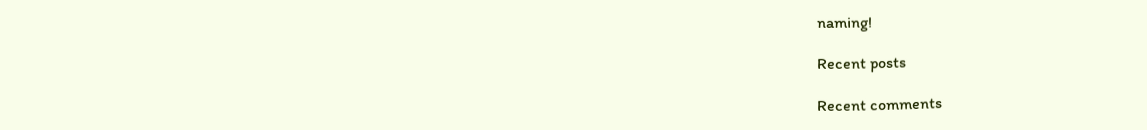naming!

Recent posts

Recent comments